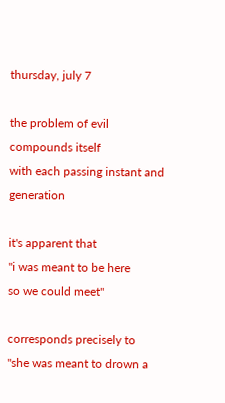thursday, july 7

the problem of evil compounds itself
with each passing instant and generation

it's apparent that
"i was meant to be here
so we could meet"

corresponds precisely to
"she was meant to drown a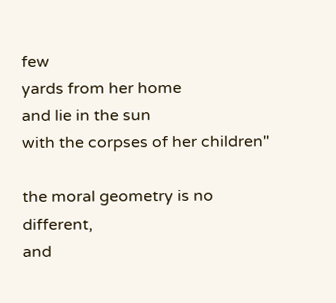few
yards from her home
and lie in the sun
with the corpses of her children"

the moral geometry is no different,
and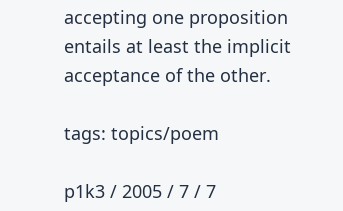accepting one proposition
entails at least the implicit
acceptance of the other.

tags: topics/poem

p1k3 / 2005 / 7 / 7